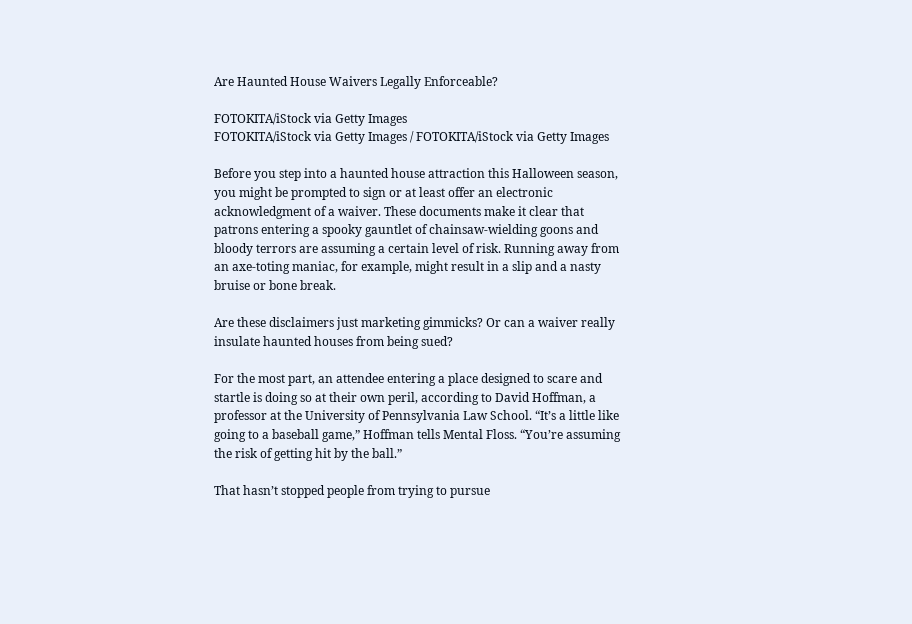Are Haunted House Waivers Legally Enforceable?

FOTOKITA/iStock via Getty Images
FOTOKITA/iStock via Getty Images / FOTOKITA/iStock via Getty Images

Before you step into a haunted house attraction this Halloween season, you might be prompted to sign or at least offer an electronic acknowledgment of a waiver. These documents make it clear that patrons entering a spooky gauntlet of chainsaw-wielding goons and bloody terrors are assuming a certain level of risk. Running away from an axe-toting maniac, for example, might result in a slip and a nasty bruise or bone break.

Are these disclaimers just marketing gimmicks? Or can a waiver really insulate haunted houses from being sued?

For the most part, an attendee entering a place designed to scare and startle is doing so at their own peril, according to David Hoffman, a professor at the University of Pennsylvania Law School. “It’s a little like going to a baseball game,” Hoffman tells Mental Floss. “You’re assuming the risk of getting hit by the ball.”

That hasn’t stopped people from trying to pursue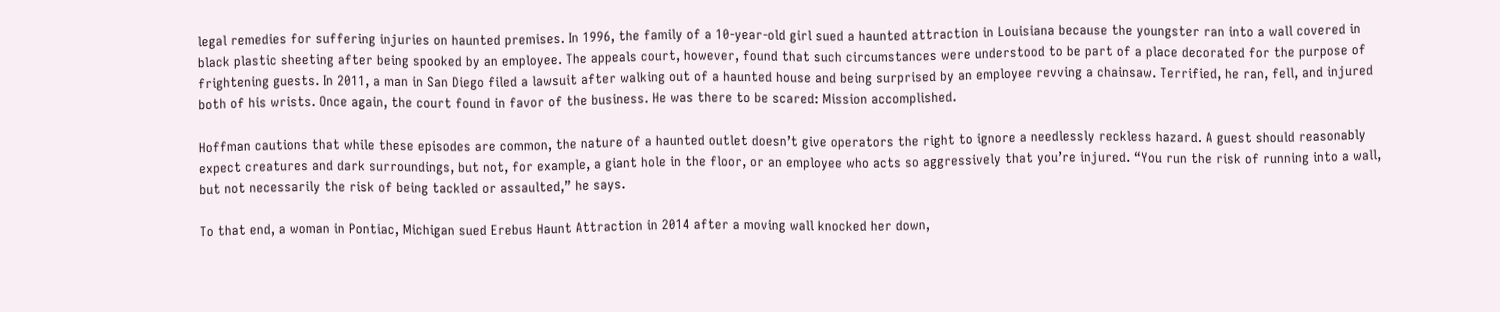legal remedies for suffering injuries on haunted premises. In 1996, the family of a 10-year-old girl sued a haunted attraction in Louisiana because the youngster ran into a wall covered in black plastic sheeting after being spooked by an employee. The appeals court, however, found that such circumstances were understood to be part of a place decorated for the purpose of frightening guests. In 2011, a man in San Diego filed a lawsuit after walking out of a haunted house and being surprised by an employee revving a chainsaw. Terrified, he ran, fell, and injured both of his wrists. Once again, the court found in favor of the business. He was there to be scared: Mission accomplished.

Hoffman cautions that while these episodes are common, the nature of a haunted outlet doesn’t give operators the right to ignore a needlessly reckless hazard. A guest should reasonably expect creatures and dark surroundings, but not, for example, a giant hole in the floor, or an employee who acts so aggressively that you’re injured. “You run the risk of running into a wall, but not necessarily the risk of being tackled or assaulted,” he says.

To that end, a woman in Pontiac, Michigan sued Erebus Haunt Attraction in 2014 after a moving wall knocked her down,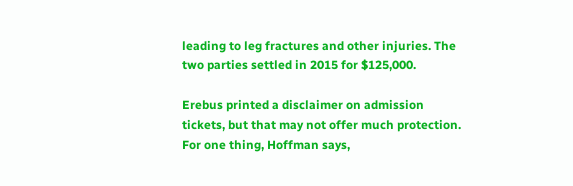leading to leg fractures and other injuries. The two parties settled in 2015 for $125,000.

Erebus printed a disclaimer on admission tickets, but that may not offer much protection. For one thing, Hoffman says,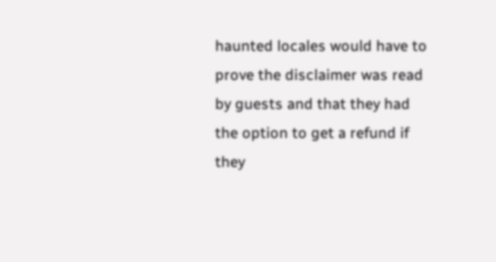haunted locales would have to prove the disclaimer was read by guests and that they had the option to get a refund if they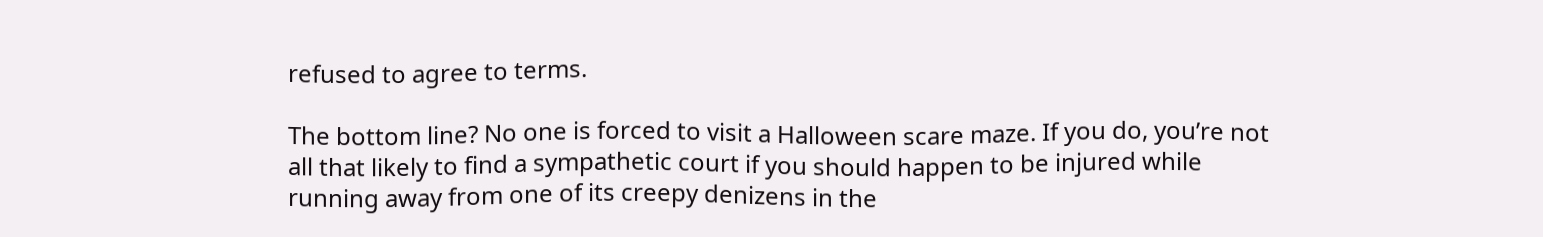refused to agree to terms.

The bottom line? No one is forced to visit a Halloween scare maze. If you do, you’re not all that likely to find a sympathetic court if you should happen to be injured while running away from one of its creepy denizens in the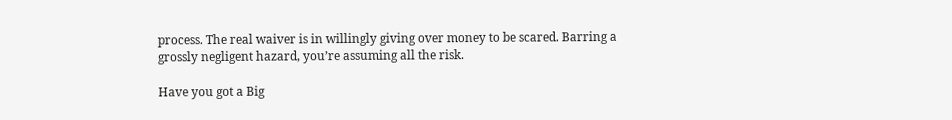process. The real waiver is in willingly giving over money to be scared. Barring a grossly negligent hazard, you’re assuming all the risk.

Have you got a Big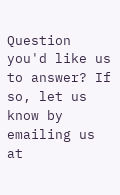Question you'd like us to answer? If so, let us know by emailing us at